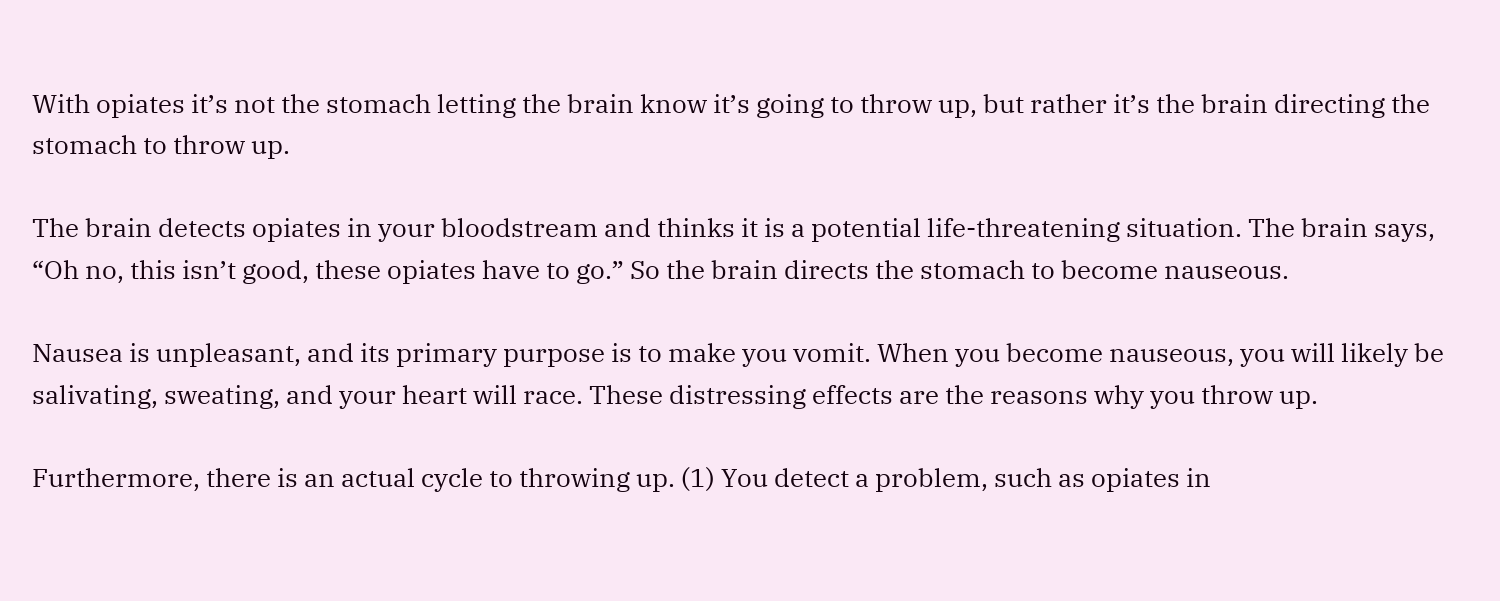With opiates it’s not the stomach letting the brain know it’s going to throw up, but rather it’s the brain directing the stomach to throw up.

The brain detects opiates in your bloodstream and thinks it is a potential life-threatening situation. The brain says, “Oh no, this isn’t good, these opiates have to go.” So the brain directs the stomach to become nauseous.

Nausea is unpleasant, and its primary purpose is to make you vomit. When you become nauseous, you will likely be salivating, sweating, and your heart will race. These distressing effects are the reasons why you throw up.

Furthermore, there is an actual cycle to throwing up. (1) You detect a problem, such as opiates in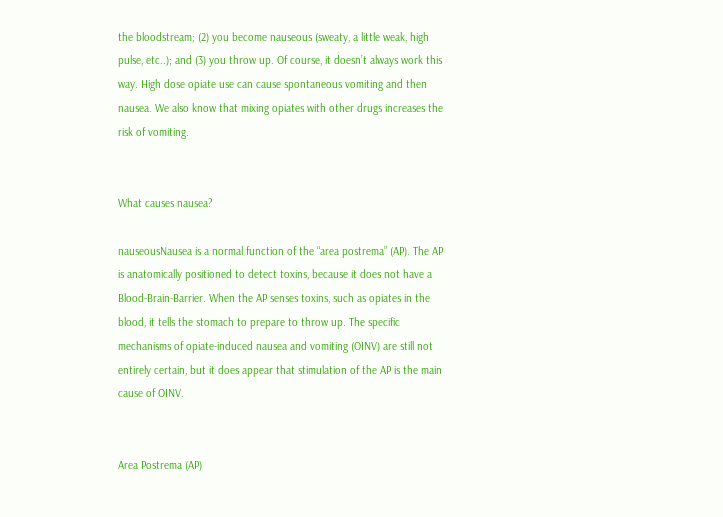the bloodstream; (2) you become nauseous (sweaty, a little weak, high pulse, etc..); and (3) you throw up. Of course, it doesn’t always work this way. High dose opiate use can cause spontaneous vomiting and then nausea. We also know that mixing opiates with other drugs increases the risk of vomiting.


What causes nausea?

nauseousNausea is a normal function of the “area postrema” (AP). The AP is anatomically positioned to detect toxins, because it does not have a Blood-Brain-Barrier. When the AP senses toxins, such as opiates in the blood, it tells the stomach to prepare to throw up. The specific mechanisms of opiate-induced nausea and vomiting (OINV) are still not entirely certain, but it does appear that stimulation of the AP is the main cause of OINV.


Area Postrema (AP)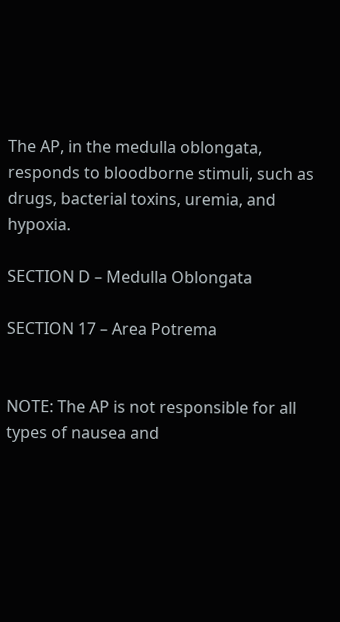The AP, in the medulla oblongata, responds to bloodborne stimuli, such as drugs, bacterial toxins, uremia, and hypoxia.

SECTION D – Medulla Oblongata

SECTION 17 – Area Potrema


NOTE: The AP is not responsible for all types of nausea and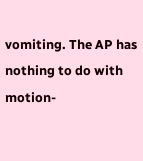vomiting. The AP has nothing to do with motion-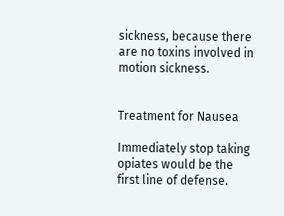sickness, because there are no toxins involved in motion sickness.


Treatment for Nausea

Immediately stop taking opiates would be the first line of defense.